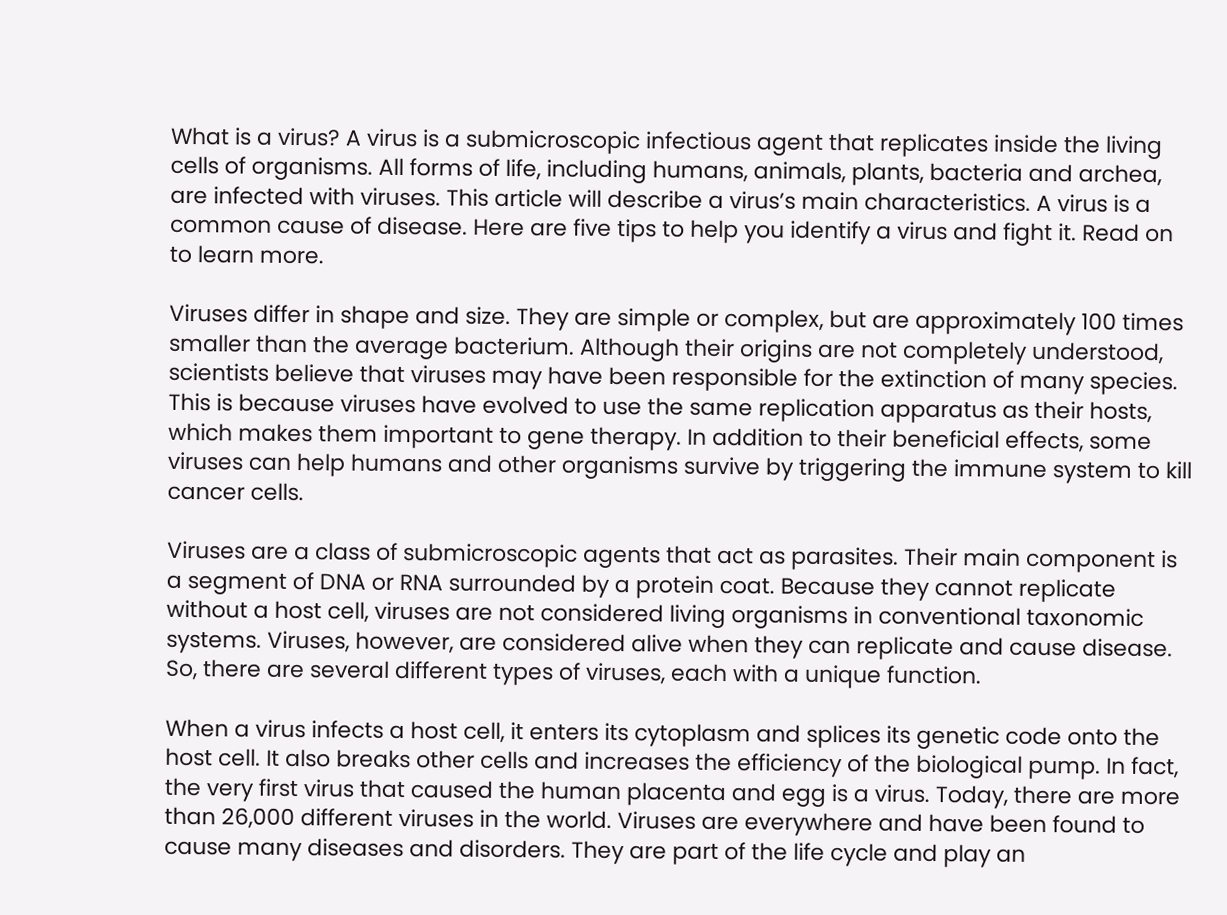What is a virus? A virus is a submicroscopic infectious agent that replicates inside the living cells of organisms. All forms of life, including humans, animals, plants, bacteria and archea, are infected with viruses. This article will describe a virus’s main characteristics. A virus is a common cause of disease. Here are five tips to help you identify a virus and fight it. Read on to learn more.

Viruses differ in shape and size. They are simple or complex, but are approximately 100 times smaller than the average bacterium. Although their origins are not completely understood, scientists believe that viruses may have been responsible for the extinction of many species. This is because viruses have evolved to use the same replication apparatus as their hosts, which makes them important to gene therapy. In addition to their beneficial effects, some viruses can help humans and other organisms survive by triggering the immune system to kill cancer cells.

Viruses are a class of submicroscopic agents that act as parasites. Their main component is a segment of DNA or RNA surrounded by a protein coat. Because they cannot replicate without a host cell, viruses are not considered living organisms in conventional taxonomic systems. Viruses, however, are considered alive when they can replicate and cause disease. So, there are several different types of viruses, each with a unique function.

When a virus infects a host cell, it enters its cytoplasm and splices its genetic code onto the host cell. It also breaks other cells and increases the efficiency of the biological pump. In fact, the very first virus that caused the human placenta and egg is a virus. Today, there are more than 26,000 different viruses in the world. Viruses are everywhere and have been found to cause many diseases and disorders. They are part of the life cycle and play an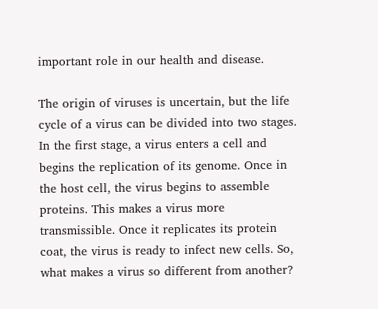important role in our health and disease.

The origin of viruses is uncertain, but the life cycle of a virus can be divided into two stages. In the first stage, a virus enters a cell and begins the replication of its genome. Once in the host cell, the virus begins to assemble proteins. This makes a virus more transmissible. Once it replicates its protein coat, the virus is ready to infect new cells. So, what makes a virus so different from another?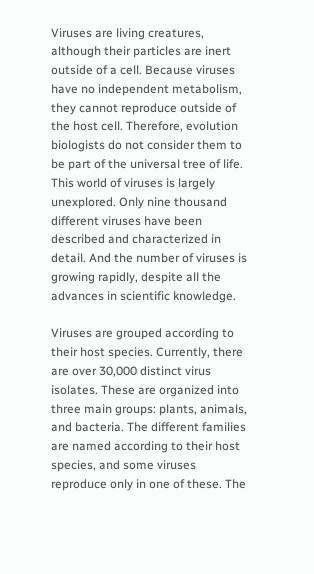Viruses are living creatures, although their particles are inert outside of a cell. Because viruses have no independent metabolism, they cannot reproduce outside of the host cell. Therefore, evolution biologists do not consider them to be part of the universal tree of life. This world of viruses is largely unexplored. Only nine thousand different viruses have been described and characterized in detail. And the number of viruses is growing rapidly, despite all the advances in scientific knowledge.

Viruses are grouped according to their host species. Currently, there are over 30,000 distinct virus isolates. These are organized into three main groups: plants, animals, and bacteria. The different families are named according to their host species, and some viruses reproduce only in one of these. The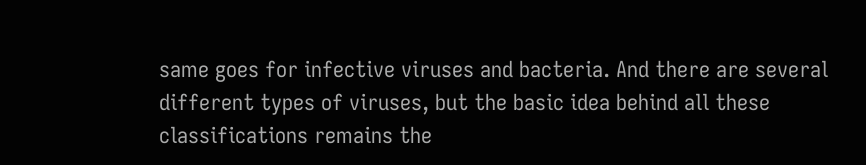same goes for infective viruses and bacteria. And there are several different types of viruses, but the basic idea behind all these classifications remains the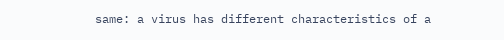same: a virus has different characteristics of a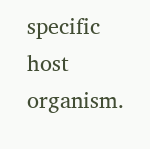specific host organism.